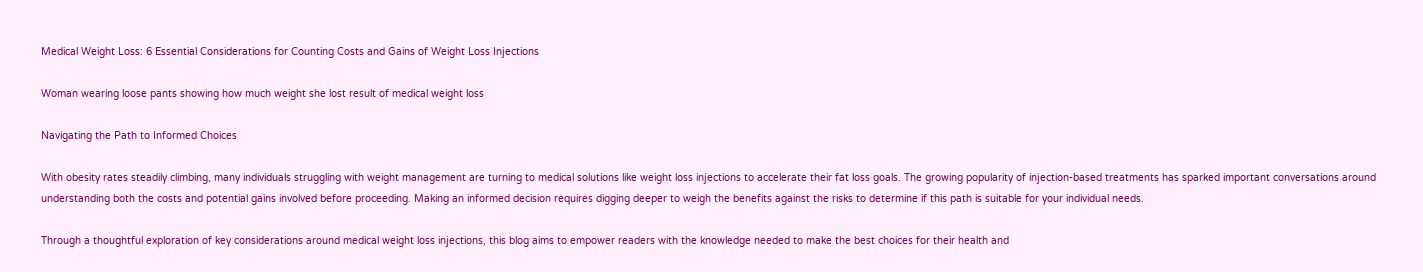Medical Weight Loss: 6 Essential Considerations for Counting Costs and Gains of Weight Loss Injections

Woman wearing loose pants showing how much weight she lost result of medical weight loss

Navigating the Path to Informed Choices

With obesity rates steadily climbing, many individuals struggling with weight management are turning to medical solutions like weight loss injections to accelerate their fat loss goals. The growing popularity of injection-based treatments has sparked important conversations around understanding both the costs and potential gains involved before proceeding. Making an informed decision requires digging deeper to weigh the benefits against the risks to determine if this path is suitable for your individual needs.

Through a thoughtful exploration of key considerations around medical weight loss injections, this blog aims to empower readers with the knowledge needed to make the best choices for their health and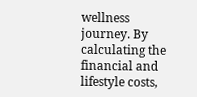wellness journey. By calculating the financial and lifestyle costs,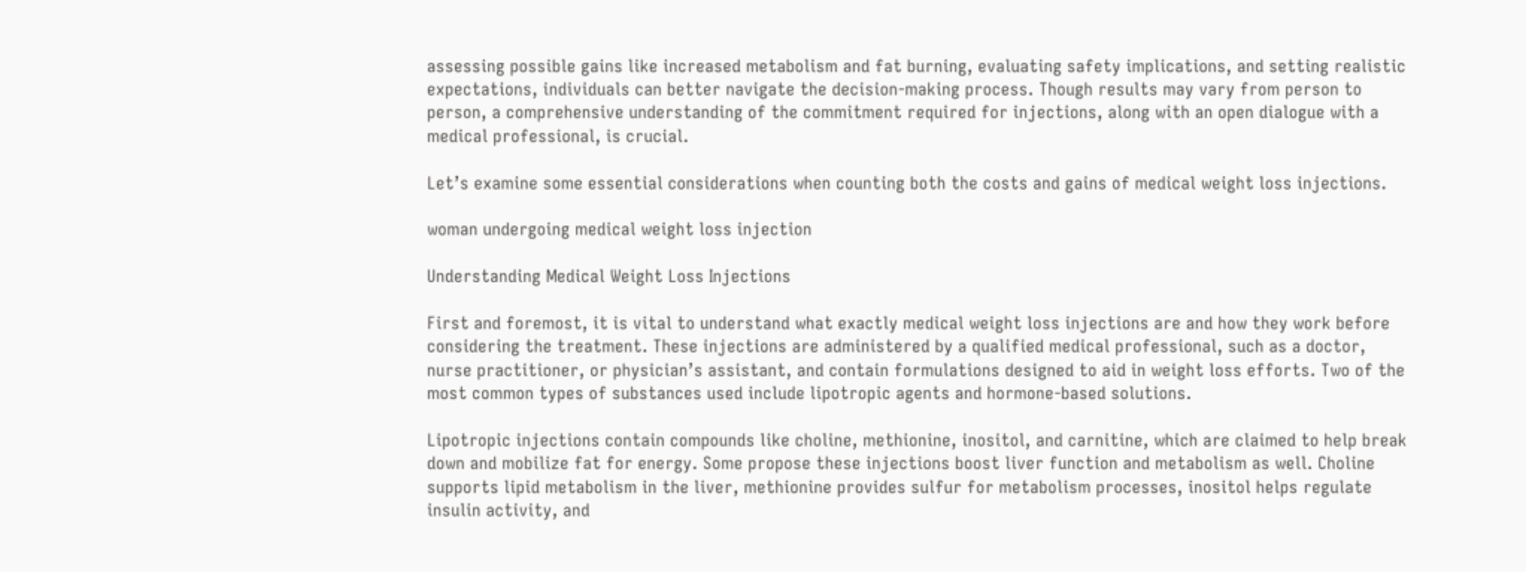assessing possible gains like increased metabolism and fat burning, evaluating safety implications, and setting realistic expectations, individuals can better navigate the decision-making process. Though results may vary from person to person, a comprehensive understanding of the commitment required for injections, along with an open dialogue with a medical professional, is crucial.

Let’s examine some essential considerations when counting both the costs and gains of medical weight loss injections.

woman undergoing medical weight loss injection

Understanding Medical Weight Loss Injections

First and foremost, it is vital to understand what exactly medical weight loss injections are and how they work before considering the treatment. These injections are administered by a qualified medical professional, such as a doctor, nurse practitioner, or physician’s assistant, and contain formulations designed to aid in weight loss efforts. Two of the most common types of substances used include lipotropic agents and hormone-based solutions.

Lipotropic injections contain compounds like choline, methionine, inositol, and carnitine, which are claimed to help break down and mobilize fat for energy. Some propose these injections boost liver function and metabolism as well. Choline supports lipid metabolism in the liver, methionine provides sulfur for metabolism processes, inositol helps regulate insulin activity, and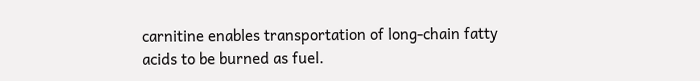carnitine enables transportation of long-chain fatty acids to be burned as fuel.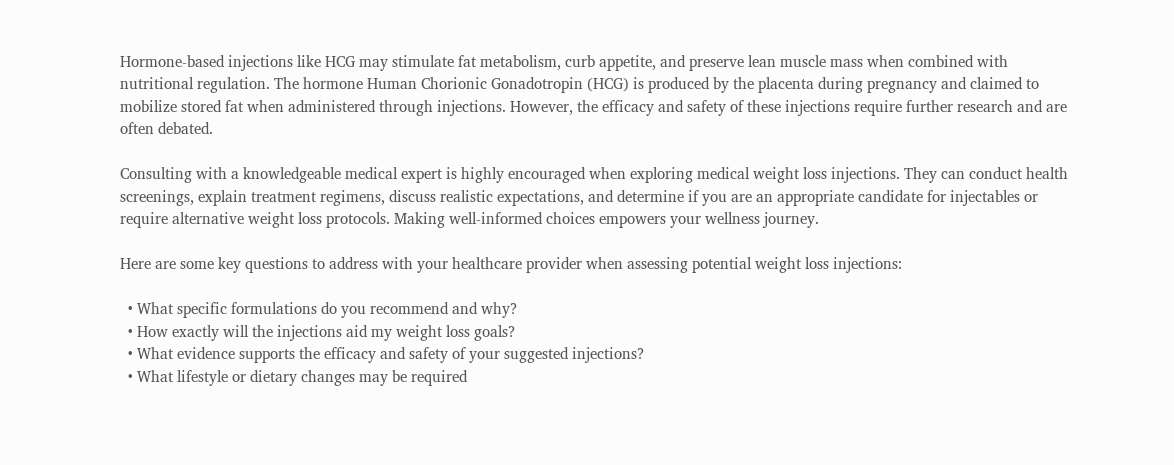Hormone-based injections like HCG may stimulate fat metabolism, curb appetite, and preserve lean muscle mass when combined with nutritional regulation. The hormone Human Chorionic Gonadotropin (HCG) is produced by the placenta during pregnancy and claimed to mobilize stored fat when administered through injections. However, the efficacy and safety of these injections require further research and are often debated.

Consulting with a knowledgeable medical expert is highly encouraged when exploring medical weight loss injections. They can conduct health screenings, explain treatment regimens, discuss realistic expectations, and determine if you are an appropriate candidate for injectables or require alternative weight loss protocols. Making well-informed choices empowers your wellness journey.

Here are some key questions to address with your healthcare provider when assessing potential weight loss injections:

  • What specific formulations do you recommend and why?
  • How exactly will the injections aid my weight loss goals?
  • What evidence supports the efficacy and safety of your suggested injections?
  • What lifestyle or dietary changes may be required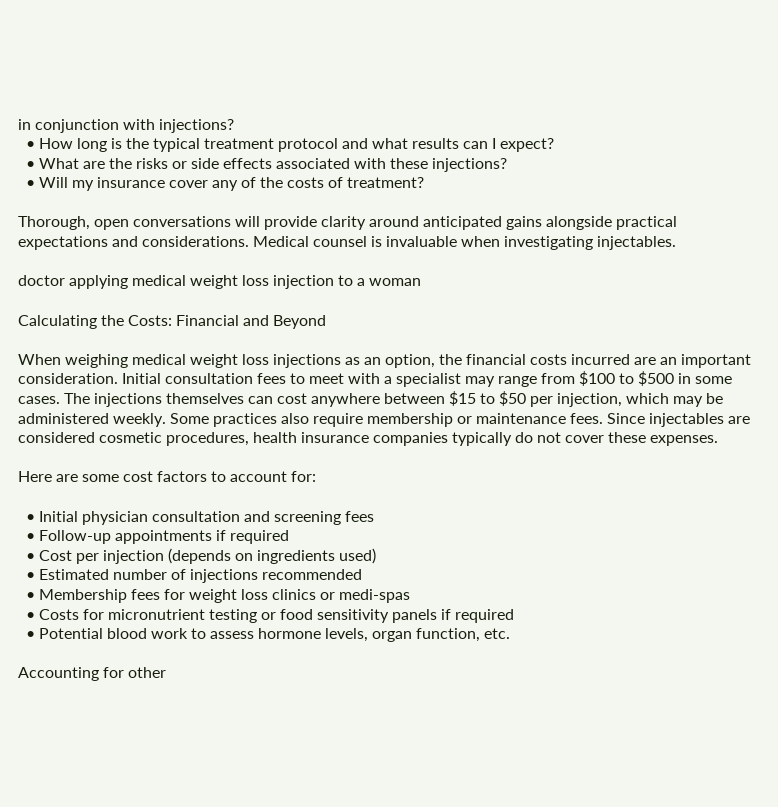in conjunction with injections?
  • How long is the typical treatment protocol and what results can I expect?
  • What are the risks or side effects associated with these injections?
  • Will my insurance cover any of the costs of treatment?

Thorough, open conversations will provide clarity around anticipated gains alongside practical expectations and considerations. Medical counsel is invaluable when investigating injectables.

doctor applying medical weight loss injection to a woman

Calculating the Costs: Financial and Beyond

When weighing medical weight loss injections as an option, the financial costs incurred are an important consideration. Initial consultation fees to meet with a specialist may range from $100 to $500 in some cases. The injections themselves can cost anywhere between $15 to $50 per injection, which may be administered weekly. Some practices also require membership or maintenance fees. Since injectables are considered cosmetic procedures, health insurance companies typically do not cover these expenses.

Here are some cost factors to account for:

  • Initial physician consultation and screening fees
  • Follow-up appointments if required
  • Cost per injection (depends on ingredients used)
  • Estimated number of injections recommended
  • Membership fees for weight loss clinics or medi-spas
  • Costs for micronutrient testing or food sensitivity panels if required
  • Potential blood work to assess hormone levels, organ function, etc.

Accounting for other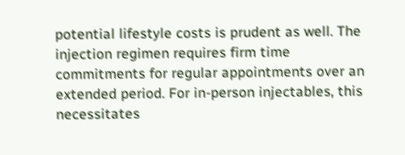potential lifestyle costs is prudent as well. The injection regimen requires firm time commitments for regular appointments over an extended period. For in-person injectables, this necessitates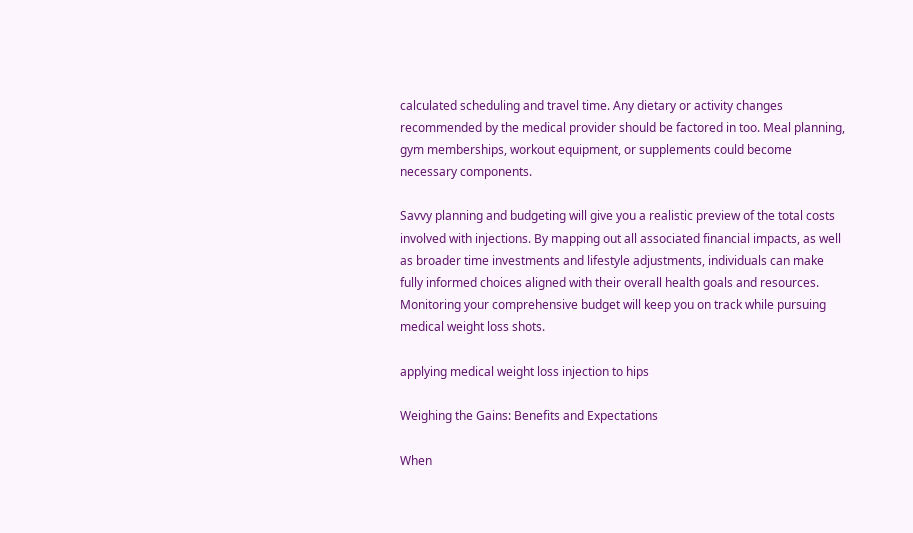calculated scheduling and travel time. Any dietary or activity changes recommended by the medical provider should be factored in too. Meal planning, gym memberships, workout equipment, or supplements could become necessary components.

Savvy planning and budgeting will give you a realistic preview of the total costs involved with injections. By mapping out all associated financial impacts, as well as broader time investments and lifestyle adjustments, individuals can make fully informed choices aligned with their overall health goals and resources. Monitoring your comprehensive budget will keep you on track while pursuing medical weight loss shots.

applying medical weight loss injection to hips

Weighing the Gains: Benefits and Expectations

When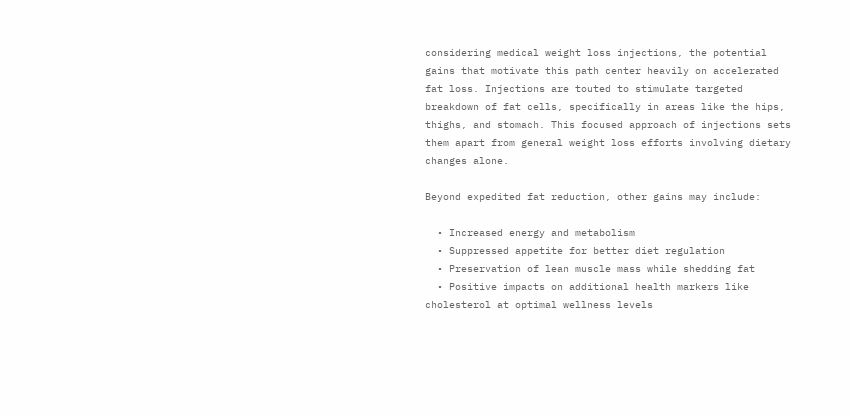considering medical weight loss injections, the potential gains that motivate this path center heavily on accelerated fat loss. Injections are touted to stimulate targeted breakdown of fat cells, specifically in areas like the hips, thighs, and stomach. This focused approach of injections sets them apart from general weight loss efforts involving dietary changes alone.

Beyond expedited fat reduction, other gains may include:

  • Increased energy and metabolism
  • Suppressed appetite for better diet regulation
  • Preservation of lean muscle mass while shedding fat
  • Positive impacts on additional health markers like cholesterol at optimal wellness levels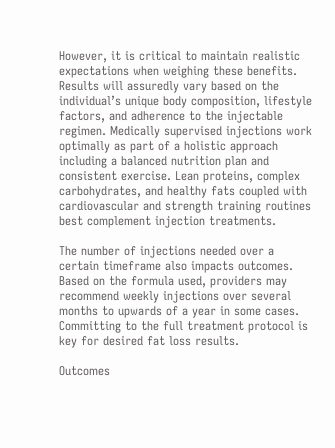However, it is critical to maintain realistic expectations when weighing these benefits. Results will assuredly vary based on the individual’s unique body composition, lifestyle factors, and adherence to the injectable regimen. Medically supervised injections work optimally as part of a holistic approach including a balanced nutrition plan and consistent exercise. Lean proteins, complex carbohydrates, and healthy fats coupled with cardiovascular and strength training routines best complement injection treatments.

The number of injections needed over a certain timeframe also impacts outcomes. Based on the formula used, providers may recommend weekly injections over several months to upwards of a year in some cases. Committing to the full treatment protocol is key for desired fat loss results.

Outcomes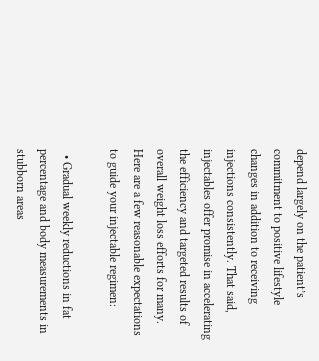depend largely on the patient’s commitment to positive lifestyle changes in addition to receiving injections consistently. That said, injectables offer promise in accelerating the efficiency and targeted results of overall weight loss efforts for many. Here are a few reasonable expectations to guide your injectable regimen:

  • Gradual weekly reductions in fat percentage and body measurements in stubborn areas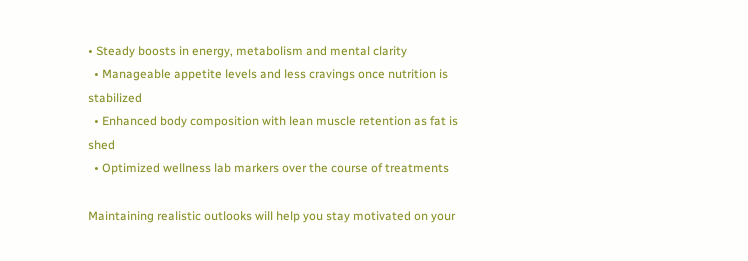• Steady boosts in energy, metabolism and mental clarity
  • Manageable appetite levels and less cravings once nutrition is stabilized
  • Enhanced body composition with lean muscle retention as fat is shed
  • Optimized wellness lab markers over the course of treatments

Maintaining realistic outlooks will help you stay motivated on your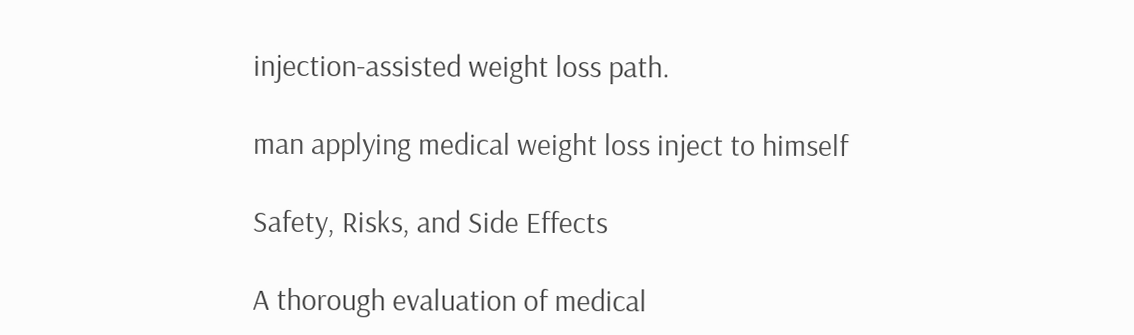injection-assisted weight loss path.

man applying medical weight loss inject to himself

Safety, Risks, and Side Effects

A thorough evaluation of medical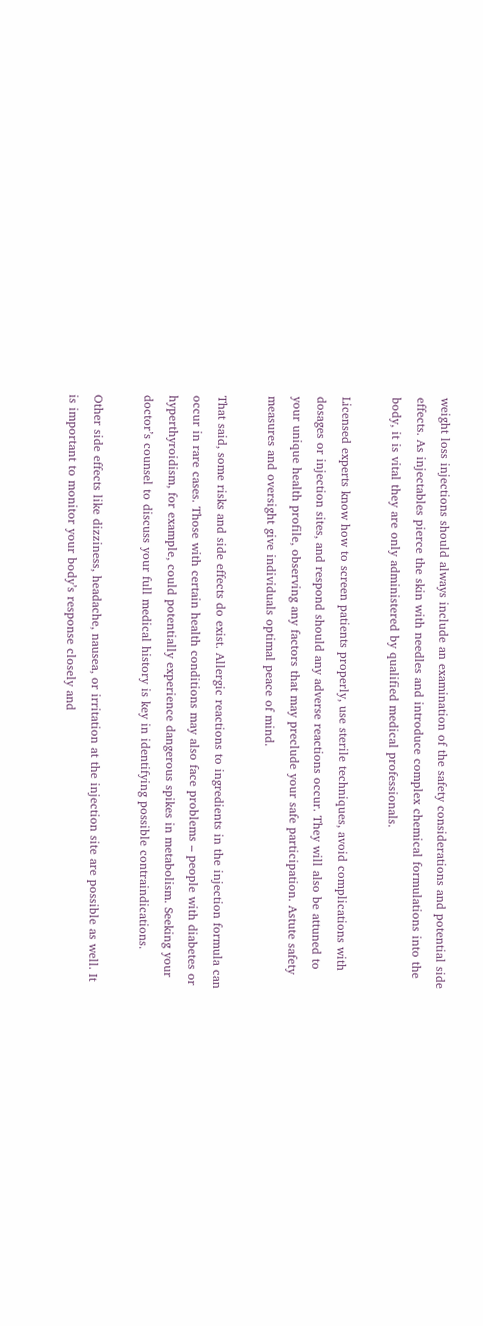weight loss injections should always include an examination of the safety considerations and potential side effects. As injectables pierce the skin with needles and introduce complex chemical formulations into the body, it is vital they are only administered by qualified medical professionals.

Licensed experts know how to screen patients properly, use sterile techniques, avoid complications with dosages or injection sites, and respond should any adverse reactions occur. They will also be attuned to your unique health profile, observing any factors that may preclude your safe participation. Astute safety measures and oversight give individuals optimal peace of mind.

That said, some risks and side effects do exist. Allergic reactions to ingredients in the injection formula can occur in rare cases. Those with certain health conditions may also face problems – people with diabetes or hyperthyroidism, for example, could potentially experience dangerous spikes in metabolism. Seeking your doctor’s counsel to discuss your full medical history is key in identifying possible contraindications.

Other side effects like dizziness, headache, nausea, or irritation at the injection site are possible as well. It is important to monitor your body’s response closely and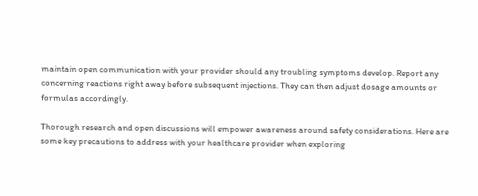maintain open communication with your provider should any troubling symptoms develop. Report any concerning reactions right away before subsequent injections. They can then adjust dosage amounts or formulas accordingly.

Thorough research and open discussions will empower awareness around safety considerations. Here are some key precautions to address with your healthcare provider when exploring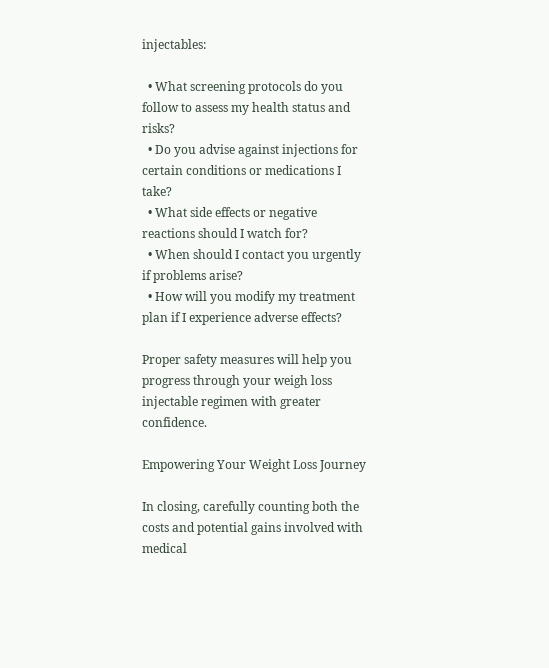injectables:

  • What screening protocols do you follow to assess my health status and risks?
  • Do you advise against injections for certain conditions or medications I take?
  • What side effects or negative reactions should I watch for?
  • When should I contact you urgently if problems arise?
  • How will you modify my treatment plan if I experience adverse effects?

Proper safety measures will help you progress through your weigh loss injectable regimen with greater confidence.

Empowering Your Weight Loss Journey

In closing, carefully counting both the costs and potential gains involved with medical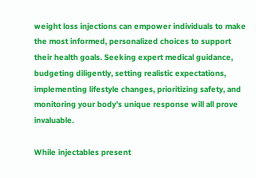weight loss injections can empower individuals to make the most informed, personalized choices to support their health goals. Seeking expert medical guidance, budgeting diligently, setting realistic expectations, implementing lifestyle changes, prioritizing safety, and monitoring your body’s unique response will all prove invaluable.

While injectables present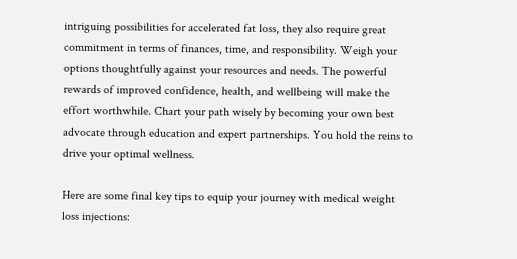intriguing possibilities for accelerated fat loss, they also require great commitment in terms of finances, time, and responsibility. Weigh your options thoughtfully against your resources and needs. The powerful rewards of improved confidence, health, and wellbeing will make the effort worthwhile. Chart your path wisely by becoming your own best advocate through education and expert partnerships. You hold the reins to drive your optimal wellness.

Here are some final key tips to equip your journey with medical weight loss injections: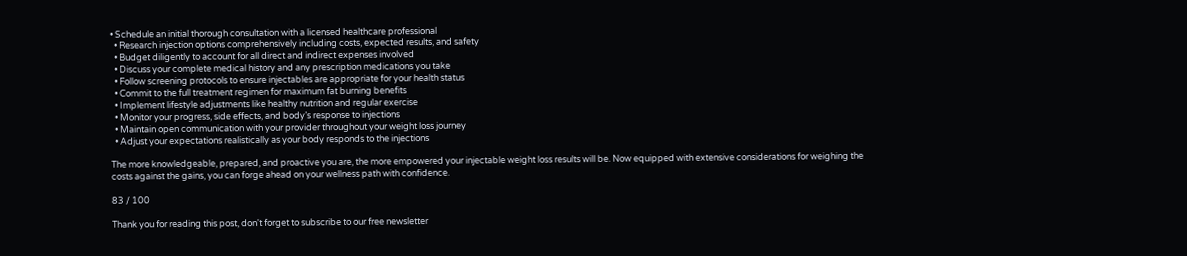• Schedule an initial thorough consultation with a licensed healthcare professional
  • Research injection options comprehensively including costs, expected results, and safety
  • Budget diligently to account for all direct and indirect expenses involved
  • Discuss your complete medical history and any prescription medications you take
  • Follow screening protocols to ensure injectables are appropriate for your health status
  • Commit to the full treatment regimen for maximum fat burning benefits
  • Implement lifestyle adjustments like healthy nutrition and regular exercise
  • Monitor your progress, side effects, and body’s response to injections
  • Maintain open communication with your provider throughout your weight loss journey
  • Adjust your expectations realistically as your body responds to the injections

The more knowledgeable, prepared, and proactive you are, the more empowered your injectable weight loss results will be. Now equipped with extensive considerations for weighing the costs against the gains, you can forge ahead on your wellness path with confidence.

83 / 100

Thank you for reading this post, don't forget to subscribe to our free newsletter